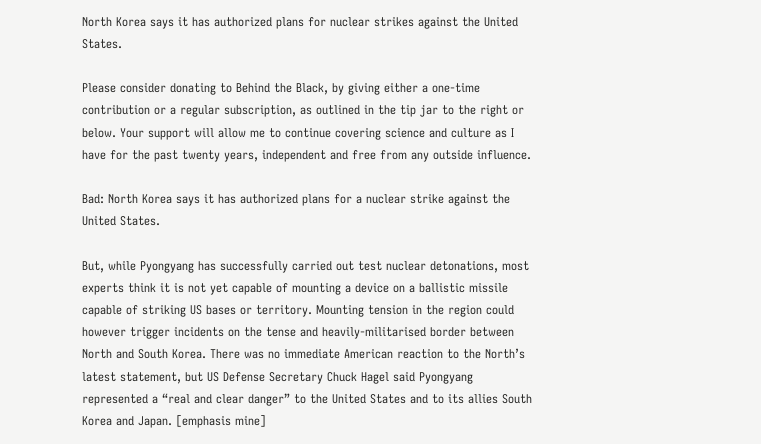North Korea says it has authorized plans for nuclear strikes against the United States.

Please consider donating to Behind the Black, by giving either a one-time contribution or a regular subscription, as outlined in the tip jar to the right or below. Your support will allow me to continue covering science and culture as I have for the past twenty years, independent and free from any outside influence.

Bad: North Korea says it has authorized plans for a nuclear strike against the United States.

But, while Pyongyang has successfully carried out test nuclear detonations, most experts think it is not yet capable of mounting a device on a ballistic missile capable of striking US bases or territory. Mounting tension in the region could however trigger incidents on the tense and heavily-militarised border between North and South Korea. There was no immediate American reaction to the North’s latest statement, but US Defense Secretary Chuck Hagel said Pyongyang represented a “real and clear danger” to the United States and to its allies South Korea and Japan. [emphasis mine]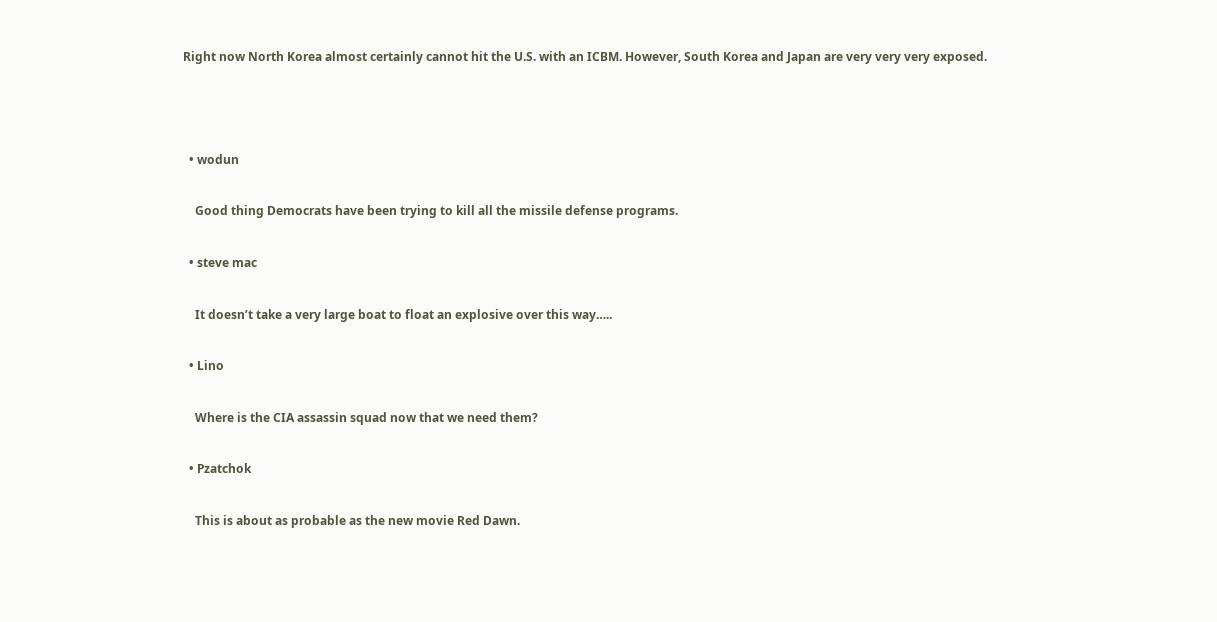Right now North Korea almost certainly cannot hit the U.S. with an ICBM. However, South Korea and Japan are very very very exposed.



  • wodun

    Good thing Democrats have been trying to kill all the missile defense programs.

  • steve mac

    It doesn’t take a very large boat to float an explosive over this way…..

  • Lino

    Where is the CIA assassin squad now that we need them?

  • Pzatchok

    This is about as probable as the new movie Red Dawn.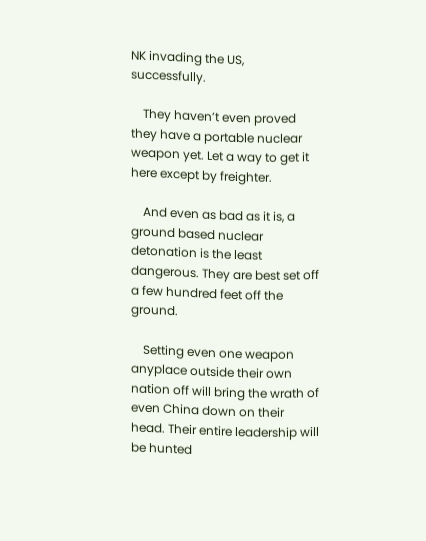NK invading the US, successfully.

    They haven’t even proved they have a portable nuclear weapon yet. Let a way to get it here except by freighter.

    And even as bad as it is, a ground based nuclear detonation is the least dangerous. They are best set off a few hundred feet off the ground.

    Setting even one weapon anyplace outside their own nation off will bring the wrath of even China down on their head. Their entire leadership will be hunted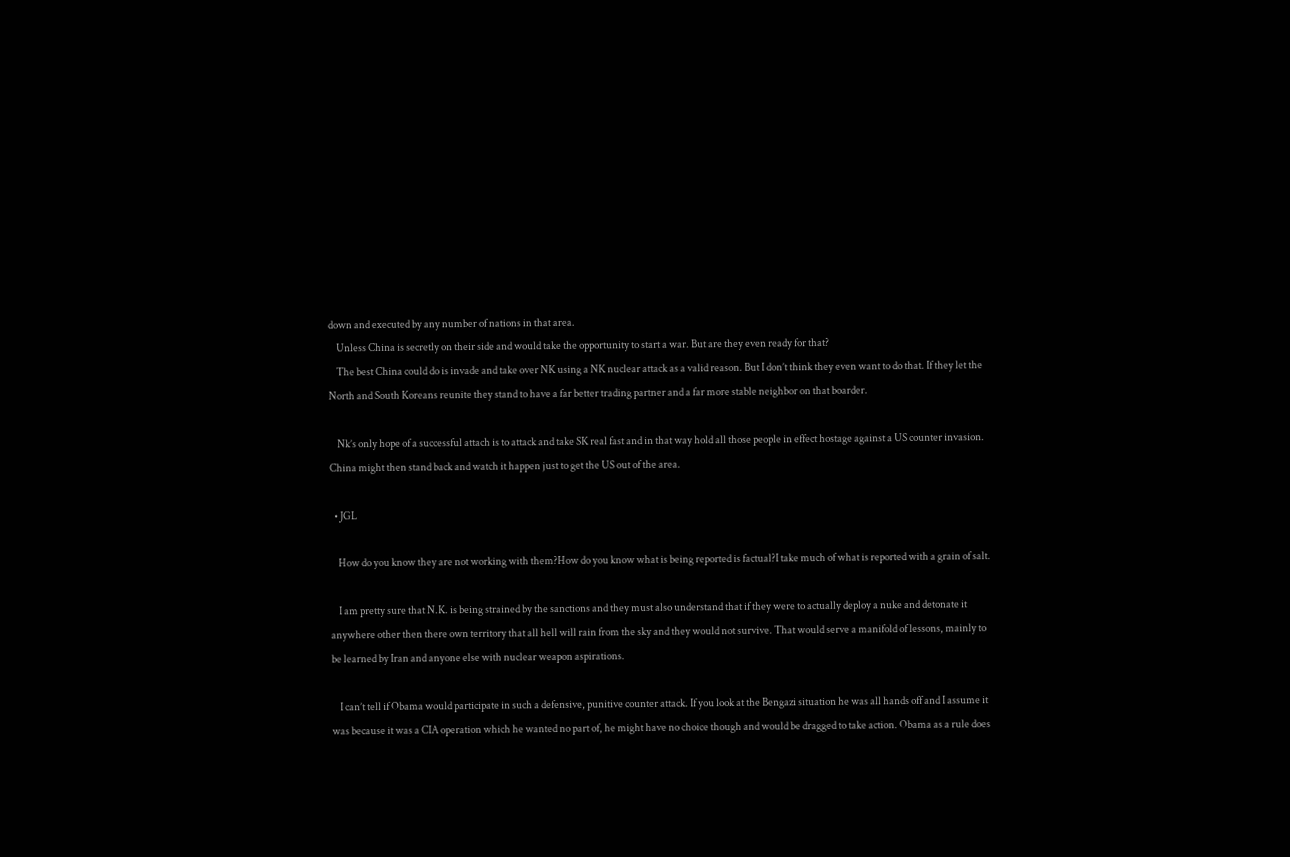down and executed by any number of nations in that area.
    Unless China is secretly on their side and would take the opportunity to start a war. But are they even ready for that?
    The best China could do is invade and take over NK using a NK nuclear attack as a valid reason. But I don’t think they even want to do that. If they let the North and South Koreans reunite they stand to have a far better trading partner and a far more stable neighbor on that boarder.

    Nk’s only hope of a successful attach is to attack and take SK real fast and in that way hold all those people in effect hostage against a US counter invasion. China might then stand back and watch it happen just to get the US out of the area.

  • JGL

    How do you know they are not working with them?How do you know what is being reported is factual?I take much of what is reported with a grain of salt.

    I am pretty sure that N.K. is being strained by the sanctions and they must also understand that if they were to actually deploy a nuke and detonate it anywhere other then there own territory that all hell will rain from the sky and they would not survive. That would serve a manifold of lessons, mainly to be learned by Iran and anyone else with nuclear weapon aspirations.

    I can’t tell if Obama would participate in such a defensive, punitive counter attack. If you look at the Bengazi situation he was all hands off and I assume it was because it was a CIA operation which he wanted no part of, he might have no choice though and would be dragged to take action. Obama as a rule does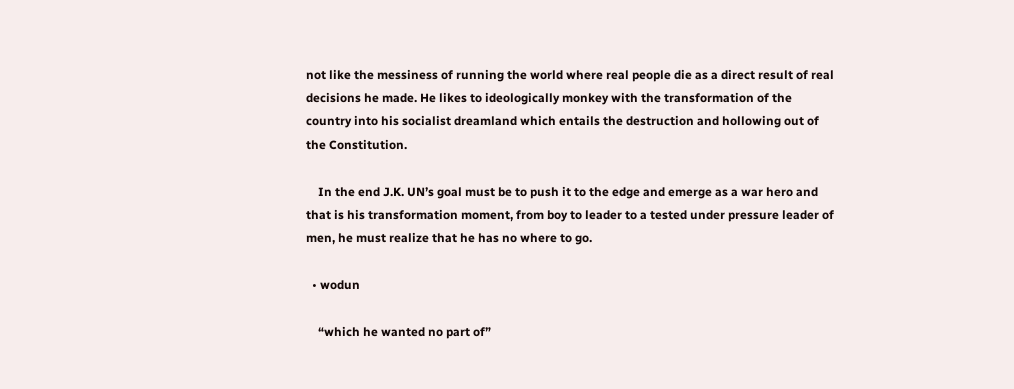not like the messiness of running the world where real people die as a direct result of real decisions he made. He likes to ideologically monkey with the transformation of the country into his socialist dreamland which entails the destruction and hollowing out of the Constitution.

    In the end J.K. UN’s goal must be to push it to the edge and emerge as a war hero and that is his transformation moment, from boy to leader to a tested under pressure leader of men, he must realize that he has no where to go.

  • wodun

    “which he wanted no part of”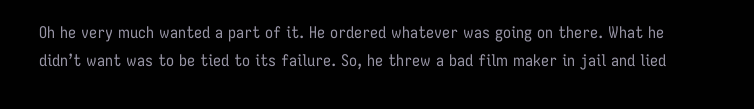Oh he very much wanted a part of it. He ordered whatever was going on there. What he didn’t want was to be tied to its failure. So, he threw a bad film maker in jail and lied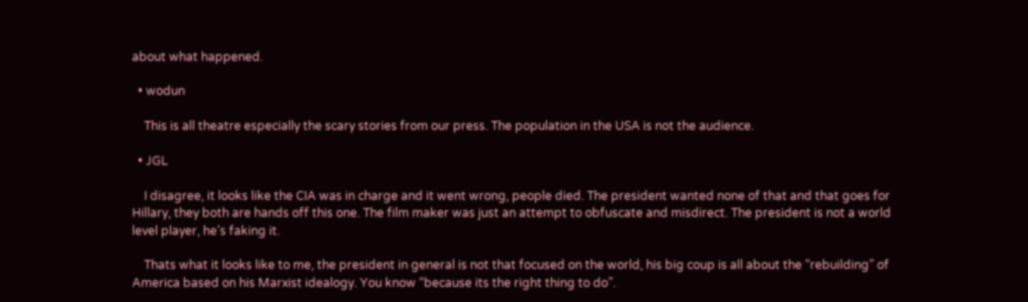about what happened.

  • wodun

    This is all theatre especially the scary stories from our press. The population in the USA is not the audience.

  • JGL

    I disagree, it looks like the CIA was in charge and it went wrong, people died. The president wanted none of that and that goes for Hillary, they both are hands off this one. The film maker was just an attempt to obfuscate and misdirect. The president is not a world level player, he’s faking it.

    Thats what it looks like to me, the president in general is not that focused on the world, his big coup is all about the “rebuilding” of America based on his Marxist idealogy. You know “because its the right thing to do”.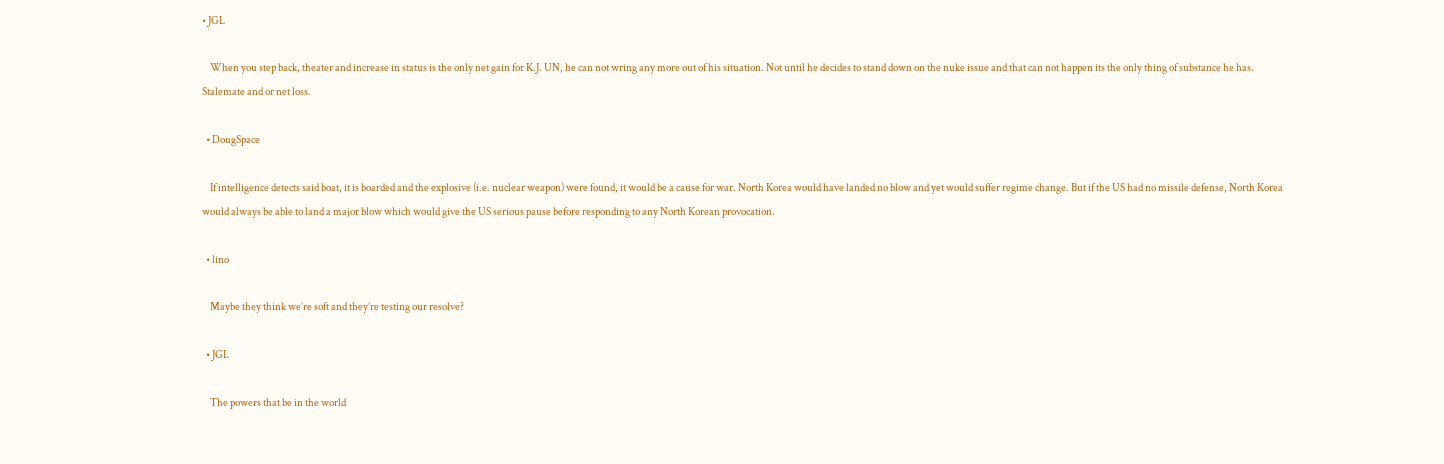• JGL

    When you step back, theater and increase in status is the only net gain for K.J. UN, he can not wring any more out of his situation. Not until he decides to stand down on the nuke issue and that can not happen its the only thing of substance he has. Stalemate and or net loss.

  • DougSpace

    If intelligence detects said boat, it is boarded and the explosive (i.e. nuclear weapon) were found, it would be a cause for war. North Korea would have landed no blow and yet would suffer regime change. But if the US had no missile defense, North Korea would always be able to land a major blow which would give the US serious pause before responding to any North Korean provocation.

  • lino

    Maybe they think we’re soft and they’re testing our resolve?

  • JGL

    The powers that be in the world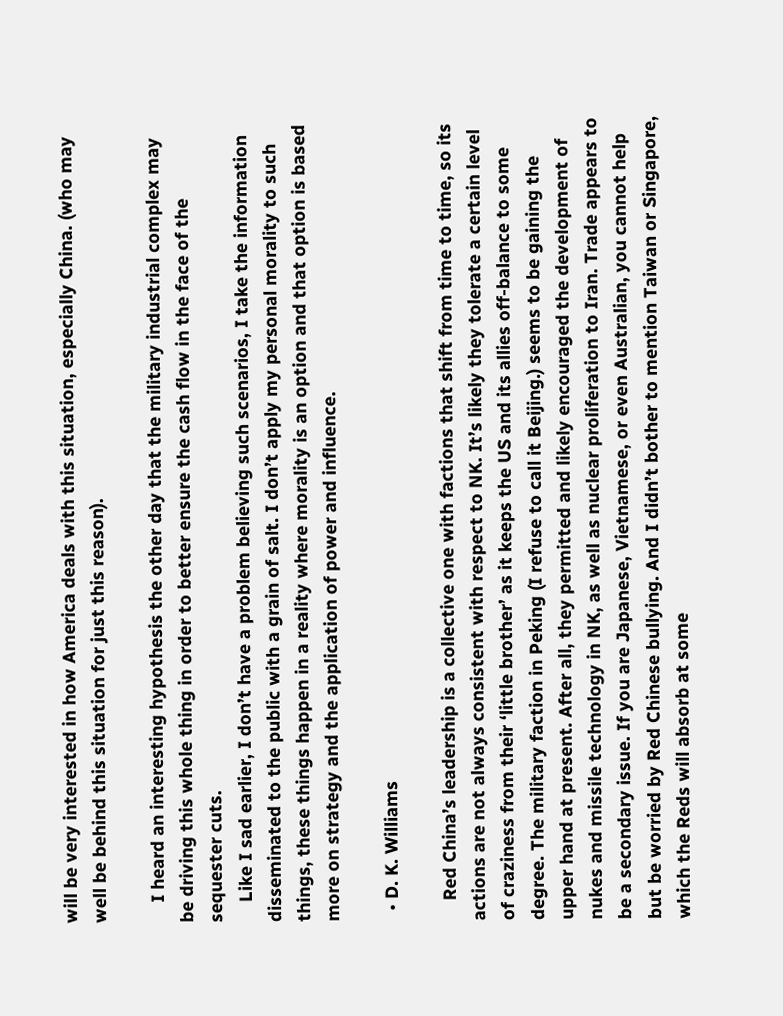will be very interested in how America deals with this situation, especially China. (who may well be behind this situation for just this reason).

    I heard an interesting hypothesis the other day that the military industrial complex may be driving this whole thing in order to better ensure the cash flow in the face of the sequester cuts.
    Like I sad earlier, I don’t have a problem believing such scenarios, I take the information disseminated to the public with a grain of salt. I don’t apply my personal morality to such things, these things happen in a reality where morality is an option and that option is based more on strategy and the application of power and influence.

  • D. K. Williams

    Red China’s leadership is a collective one with factions that shift from time to time, so its actions are not always consistent with respect to NK. It’s likely they tolerate a certain level of craziness from their ‘little brother’ as it keeps the US and its allies off-balance to some degree. The military faction in Peking (I refuse to call it Beijing.) seems to be gaining the upper hand at present. After all, they permitted and likely encouraged the development of nukes and missile technology in NK, as well as nuclear proliferation to Iran. Trade appears to be a secondary issue. If you are Japanese, Vietnamese, or even Australian, you cannot help but be worried by Red Chinese bullying. And I didn’t bother to mention Taiwan or Singapore, which the Reds will absorb at some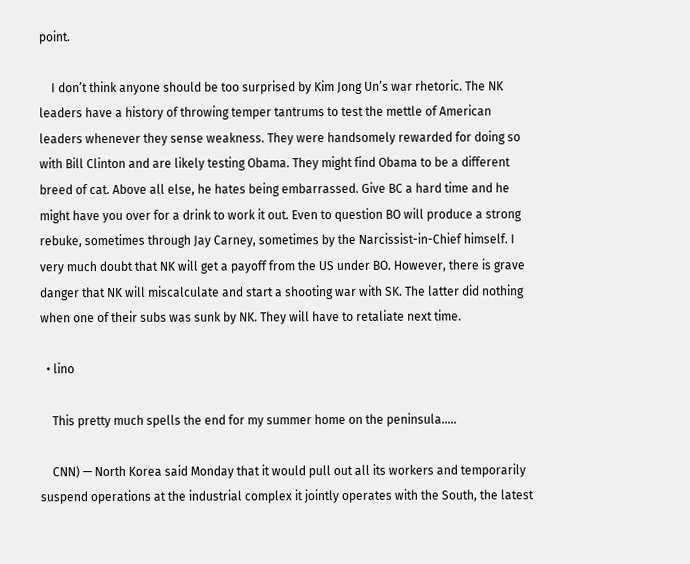point.

    I don’t think anyone should be too surprised by Kim Jong Un’s war rhetoric. The NK leaders have a history of throwing temper tantrums to test the mettle of American leaders whenever they sense weakness. They were handsomely rewarded for doing so with Bill Clinton and are likely testing Obama. They might find Obama to be a different breed of cat. Above all else, he hates being embarrassed. Give BC a hard time and he might have you over for a drink to work it out. Even to question BO will produce a strong rebuke, sometimes through Jay Carney, sometimes by the Narcissist-in-Chief himself. I very much doubt that NK will get a payoff from the US under BO. However, there is grave danger that NK will miscalculate and start a shooting war with SK. The latter did nothing when one of their subs was sunk by NK. They will have to retaliate next time.

  • lino

    This pretty much spells the end for my summer home on the peninsula…..

    CNN) — North Korea said Monday that it would pull out all its workers and temporarily suspend operations at the industrial complex it jointly operates with the South, the latest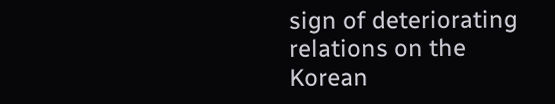sign of deteriorating relations on the Korean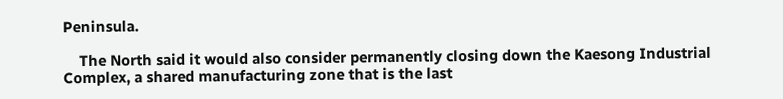Peninsula.

    The North said it would also consider permanently closing down the Kaesong Industrial Complex, a shared manufacturing zone that is the last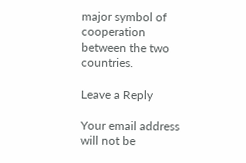major symbol of cooperation between the two countries.

Leave a Reply

Your email address will not be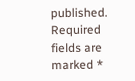published. Required fields are marked *